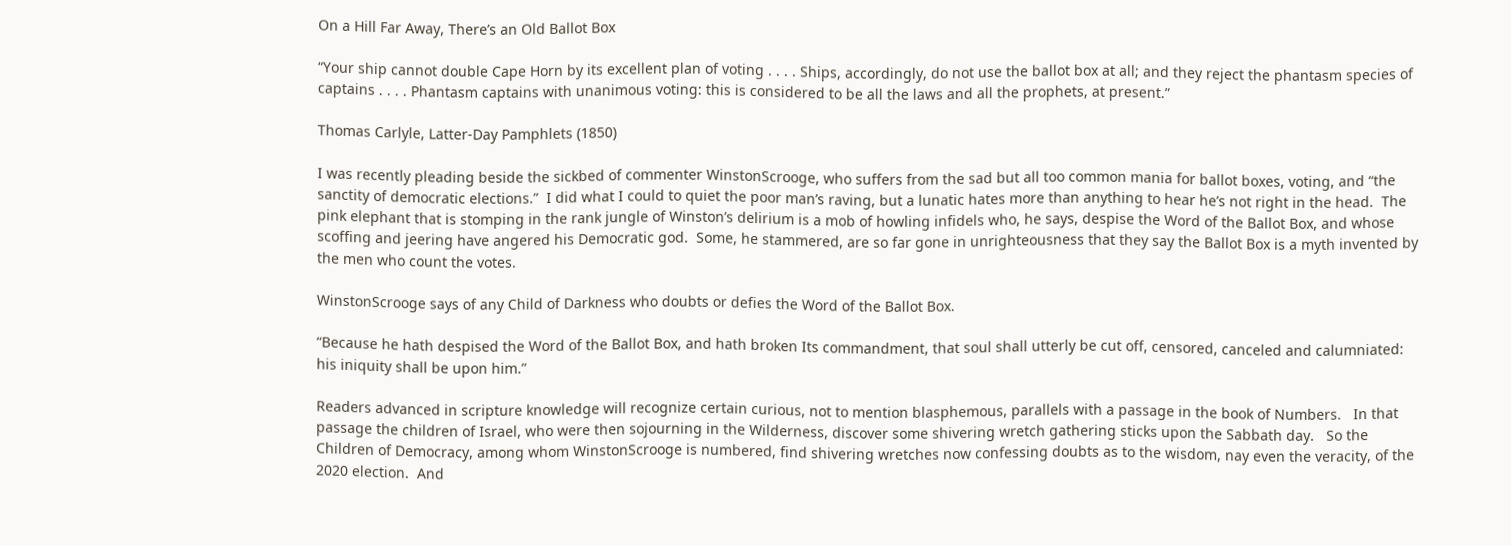On a Hill Far Away, There’s an Old Ballot Box

“Your ship cannot double Cape Horn by its excellent plan of voting . . . . Ships, accordingly, do not use the ballot box at all; and they reject the phantasm species of captains . . . . Phantasm captains with unanimous voting: this is considered to be all the laws and all the prophets, at present.”

Thomas Carlyle, Latter-Day Pamphlets (1850)

I was recently pleading beside the sickbed of commenter WinstonScrooge, who suffers from the sad but all too common mania for ballot boxes, voting, and “the sanctity of democratic elections.”  I did what I could to quiet the poor man’s raving, but a lunatic hates more than anything to hear he’s not right in the head.  The pink elephant that is stomping in the rank jungle of Winston’s delirium is a mob of howling infidels who, he says, despise the Word of the Ballot Box, and whose scoffing and jeering have angered his Democratic god.  Some, he stammered, are so far gone in unrighteousness that they say the Ballot Box is a myth invented by the men who count the votes.

WinstonScrooge says of any Child of Darkness who doubts or defies the Word of the Ballot Box.

“Because he hath despised the Word of the Ballot Box, and hath broken Its commandment, that soul shall utterly be cut off, censored, canceled and calumniated: his iniquity shall be upon him.”

Readers advanced in scripture knowledge will recognize certain curious, not to mention blasphemous, parallels with a passage in the book of Numbers.   In that passage the children of Israel, who were then sojourning in the Wilderness, discover some shivering wretch gathering sticks upon the Sabbath day.   So the Children of Democracy, among whom WinstonScrooge is numbered, find shivering wretches now confessing doubts as to the wisdom, nay even the veracity, of the 2020 election.  And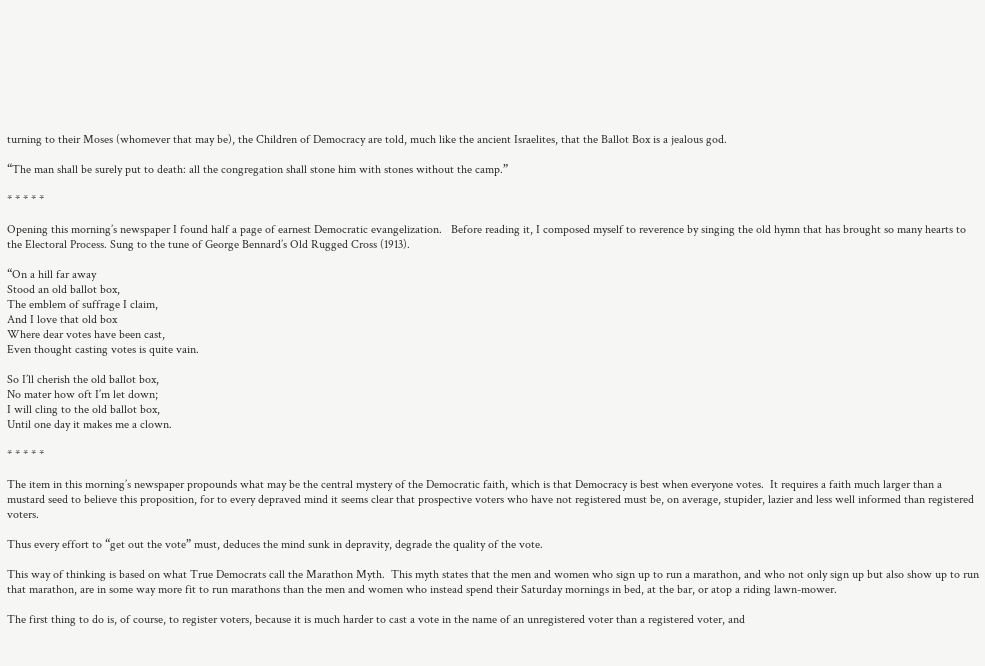turning to their Moses (whomever that may be), the Children of Democracy are told, much like the ancient Israelites, that the Ballot Box is a jealous god.

“The man shall be surely put to death: all the congregation shall stone him with stones without the camp.”

* * * * *

Opening this morning’s newspaper I found half a page of earnest Democratic evangelization.   Before reading it, I composed myself to reverence by singing the old hymn that has brought so many hearts to the Electoral Process. Sung to the tune of George Bennard’s Old Rugged Cross (1913).

“On a hill far away
Stood an old ballot box,
The emblem of suffrage I claim,
And I love that old box
Where dear votes have been cast,
Even thought casting votes is quite vain.

So I’ll cherish the old ballot box,
No mater how oft I’m let down;
I will cling to the old ballot box,
Until one day it makes me a clown.

* * * * *

The item in this morning’s newspaper propounds what may be the central mystery of the Democratic faith, which is that Democracy is best when everyone votes.  It requires a faith much larger than a mustard seed to believe this proposition, for to every depraved mind it seems clear that prospective voters who have not registered must be, on average, stupider, lazier and less well informed than registered voters.

Thus every effort to “get out the vote” must, deduces the mind sunk in depravity, degrade the quality of the vote.

This way of thinking is based on what True Democrats call the Marathon Myth.  This myth states that the men and women who sign up to run a marathon, and who not only sign up but also show up to run that marathon, are in some way more fit to run marathons than the men and women who instead spend their Saturday mornings in bed, at the bar, or atop a riding lawn-mower.

The first thing to do is, of course, to register voters, because it is much harder to cast a vote in the name of an unregistered voter than a registered voter, and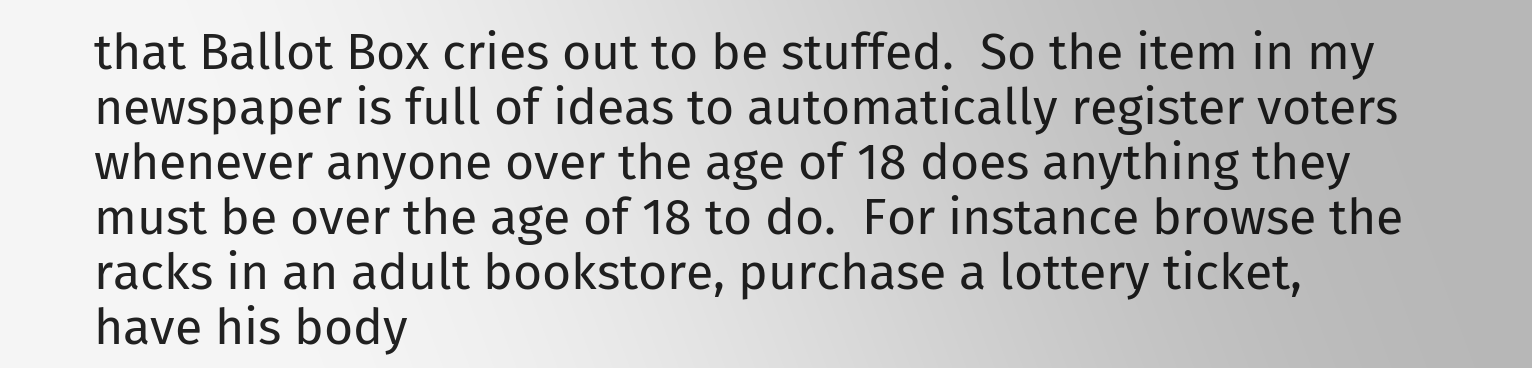that Ballot Box cries out to be stuffed.  So the item in my newspaper is full of ideas to automatically register voters whenever anyone over the age of 18 does anything they must be over the age of 18 to do.  For instance browse the racks in an adult bookstore, purchase a lottery ticket, have his body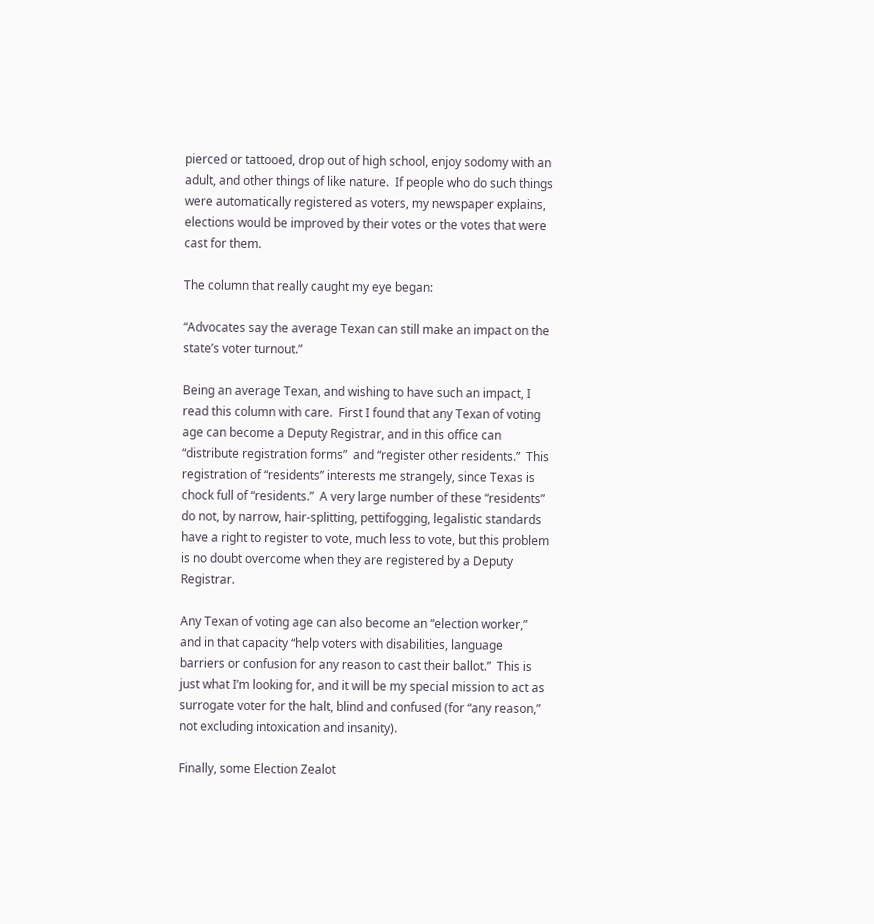pierced or tattooed, drop out of high school, enjoy sodomy with an adult, and other things of like nature.  If people who do such things were automatically registered as voters, my newspaper explains, elections would be improved by their votes or the votes that were cast for them.

The column that really caught my eye began:

“Advocates say the average Texan can still make an impact on the state’s voter turnout.”

Being an average Texan, and wishing to have such an impact, I read this column with care.  First I found that any Texan of voting age can become a Deputy Registrar, and in this office can “distribute registration forms”  and “register other residents.”  This registration of “residents” interests me strangely, since Texas is chock full of “residents.”  A very large number of these “residents” do not, by narrow, hair-splitting, pettifogging, legalistic standards have a right to register to vote, much less to vote, but this problem is no doubt overcome when they are registered by a Deputy Registrar.

Any Texan of voting age can also become an “election worker,” and in that capacity “help voters with disabilities, language barriers or confusion for any reason to cast their ballot.”  This is just what I’m looking for, and it will be my special mission to act as surrogate voter for the halt, blind and confused (for “any reason,” not excluding intoxication and insanity).

Finally, some Election Zealot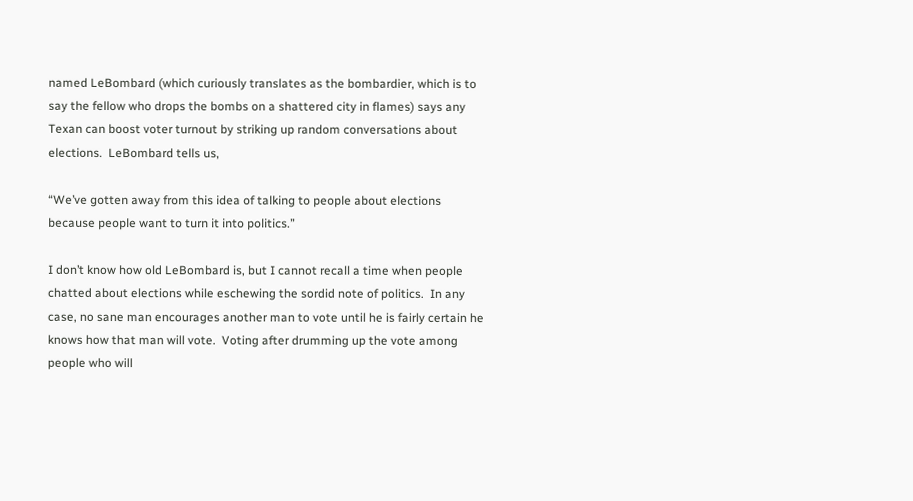named LeBombard (which curiously translates as the bombardier, which is to say the fellow who drops the bombs on a shattered city in flames) says any Texan can boost voter turnout by striking up random conversations about elections.  LeBombard tells us,

“We’ve gotten away from this idea of talking to people about elections because people want to turn it into politics.”

I don’t know how old LeBombard is, but I cannot recall a time when people chatted about elections while eschewing the sordid note of politics.  In any case, no sane man encourages another man to vote until he is fairly certain he knows how that man will vote.  Voting after drumming up the vote among people who will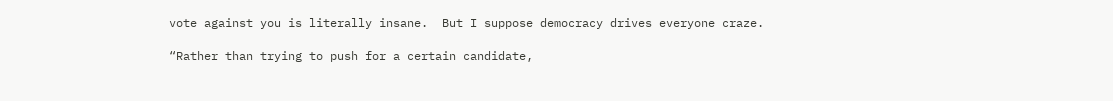vote against you is literally insane.  But I suppose democracy drives everyone craze.

“Rather than trying to push for a certain candidate,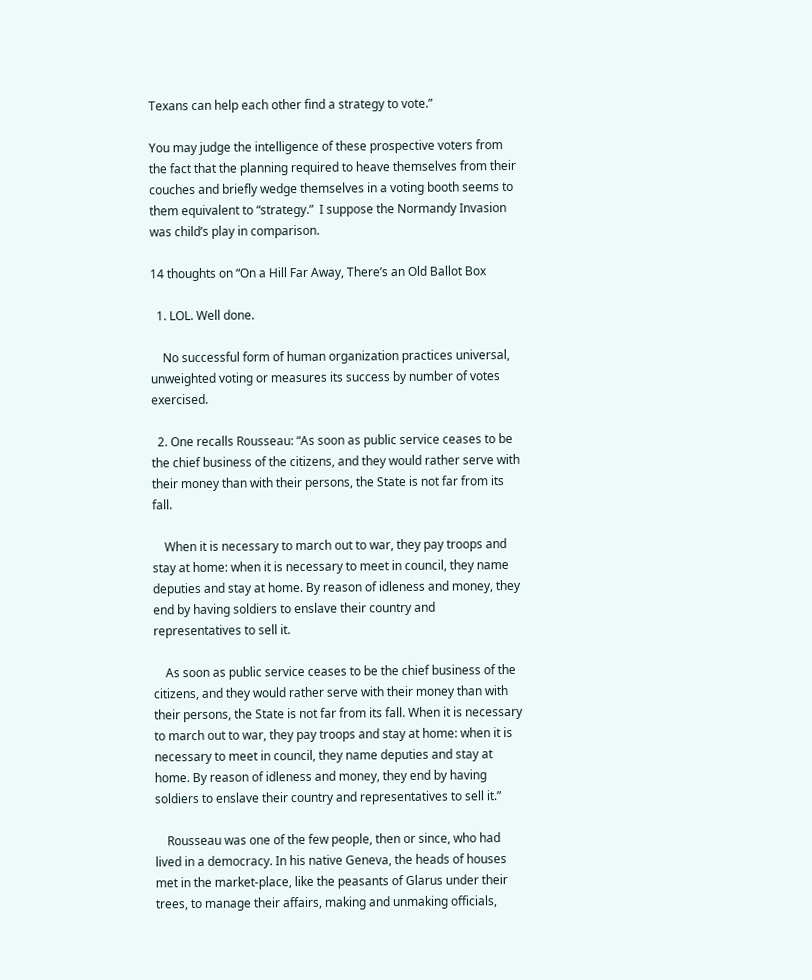Texans can help each other find a strategy to vote.”

You may judge the intelligence of these prospective voters from the fact that the planning required to heave themselves from their couches and briefly wedge themselves in a voting booth seems to them equivalent to “strategy.”  I suppose the Normandy Invasion was child’s play in comparison.

14 thoughts on “On a Hill Far Away, There’s an Old Ballot Box

  1. LOL. Well done.

    No successful form of human organization practices universal, unweighted voting or measures its success by number of votes exercised.

  2. One recalls Rousseau: “As soon as public service ceases to be the chief business of the citizens, and they would rather serve with their money than with their persons, the State is not far from its fall.

    When it is necessary to march out to war, they pay troops and stay at home: when it is necessary to meet in council, they name deputies and stay at home. By reason of idleness and money, they end by having soldiers to enslave their country and representatives to sell it.

    As soon as public service ceases to be the chief business of the citizens, and they would rather serve with their money than with their persons, the State is not far from its fall. When it is necessary to march out to war, they pay troops and stay at home: when it is necessary to meet in council, they name deputies and stay at home. By reason of idleness and money, they end by having soldiers to enslave their country and representatives to sell it.”

    Rousseau was one of the few people, then or since, who had lived in a democracy. In his native Geneva, the heads of houses met in the market-place, like the peasants of Glarus under their trees, to manage their affairs, making and unmaking officials,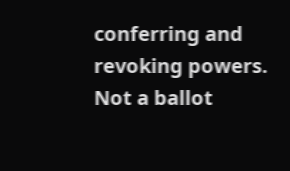conferring and revoking powers. Not a ballot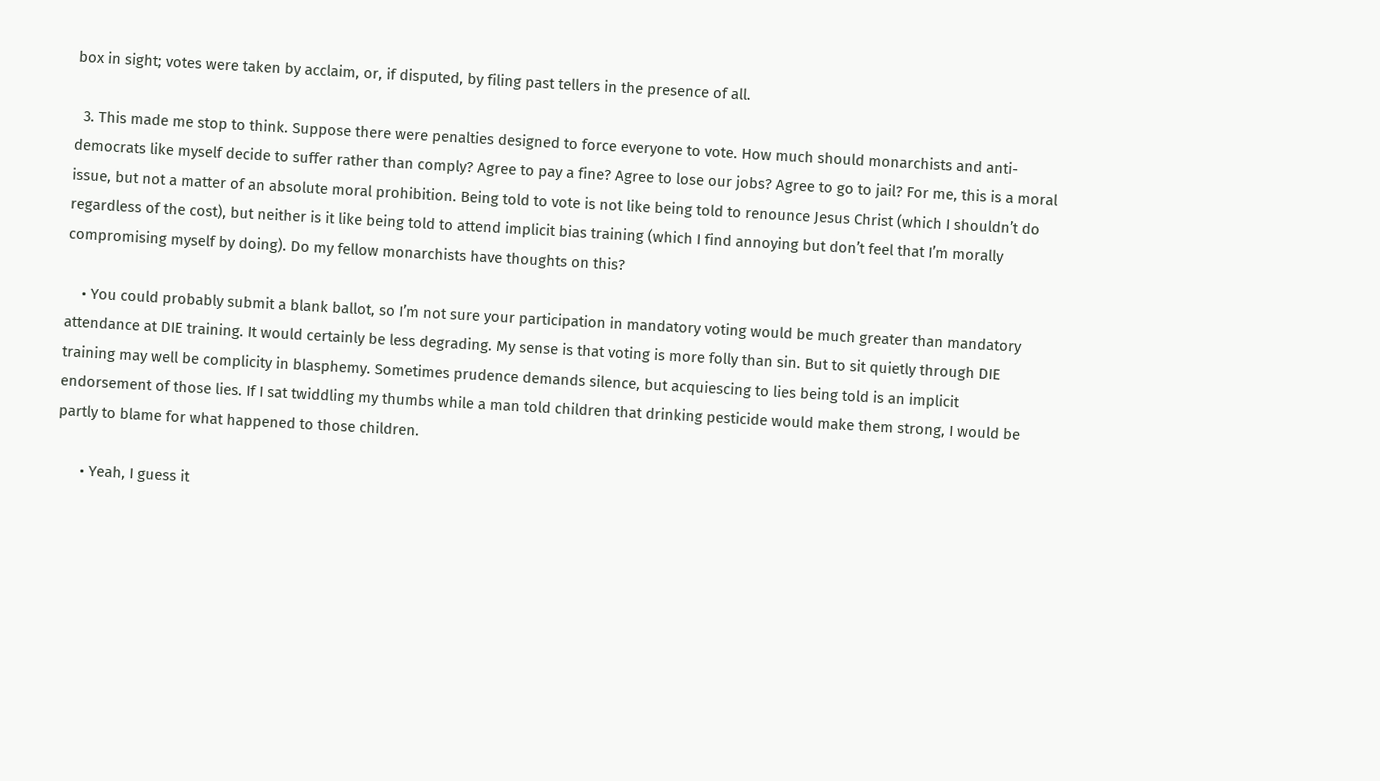box in sight; votes were taken by acclaim, or, if disputed, by filing past tellers in the presence of all.

  3. This made me stop to think. Suppose there were penalties designed to force everyone to vote. How much should monarchists and anti-democrats like myself decide to suffer rather than comply? Agree to pay a fine? Agree to lose our jobs? Agree to go to jail? For me, this is a moral issue, but not a matter of an absolute moral prohibition. Being told to vote is not like being told to renounce Jesus Christ (which I shouldn’t do regardless of the cost), but neither is it like being told to attend implicit bias training (which I find annoying but don’t feel that I’m morally compromising myself by doing). Do my fellow monarchists have thoughts on this?

    • You could probably submit a blank ballot, so I’m not sure your participation in mandatory voting would be much greater than mandatory attendance at DIE training. It would certainly be less degrading. My sense is that voting is more folly than sin. But to sit quietly through DIE training may well be complicity in blasphemy. Sometimes prudence demands silence, but acquiescing to lies being told is an implicit endorsement of those lies. If I sat twiddling my thumbs while a man told children that drinking pesticide would make them strong, I would be partly to blame for what happened to those children.

      • Yeah, I guess it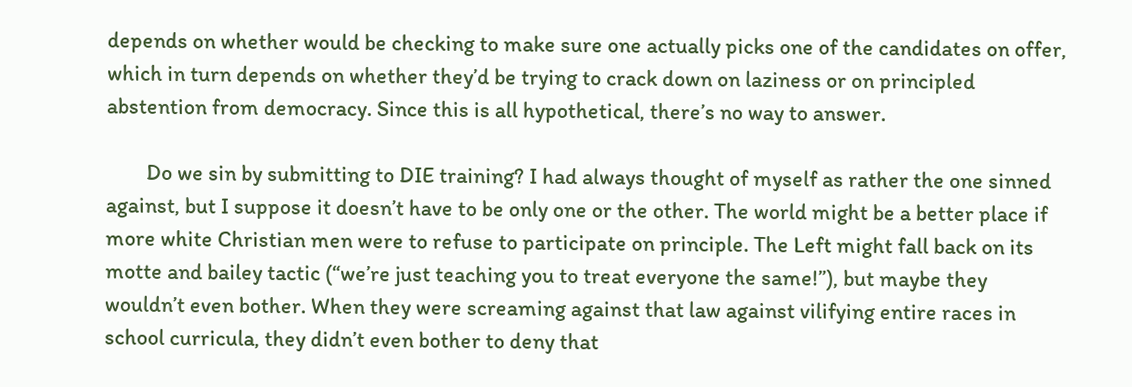depends on whether would be checking to make sure one actually picks one of the candidates on offer, which in turn depends on whether they’d be trying to crack down on laziness or on principled abstention from democracy. Since this is all hypothetical, there’s no way to answer.

        Do we sin by submitting to DIE training? I had always thought of myself as rather the one sinned against, but I suppose it doesn’t have to be only one or the other. The world might be a better place if more white Christian men were to refuse to participate on principle. The Left might fall back on its motte and bailey tactic (“we’re just teaching you to treat everyone the same!”), but maybe they wouldn’t even bother. When they were screaming against that law against vilifying entire races in school curricula, they didn’t even bother to deny that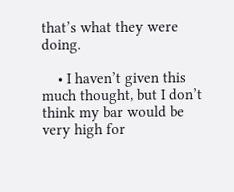that’s what they were doing.

    • I haven’t given this much thought, but I don’t think my bar would be very high for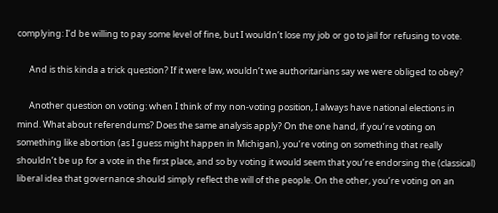complying: I’d be willing to pay some level of fine, but I wouldn’t lose my job or go to jail for refusing to vote.

      And is this kinda a trick question? If it were law, wouldn’t we authoritarians say we were obliged to obey?

      Another question on voting: when I think of my non-voting position, I always have national elections in mind. What about referendums? Does the same analysis apply? On the one hand, if you’re voting on something like abortion (as I guess might happen in Michigan), you’re voting on something that really shouldn’t be up for a vote in the first place, and so by voting it would seem that you’re endorsing the (classical) liberal idea that governance should simply reflect the will of the people. On the other, you’re voting on an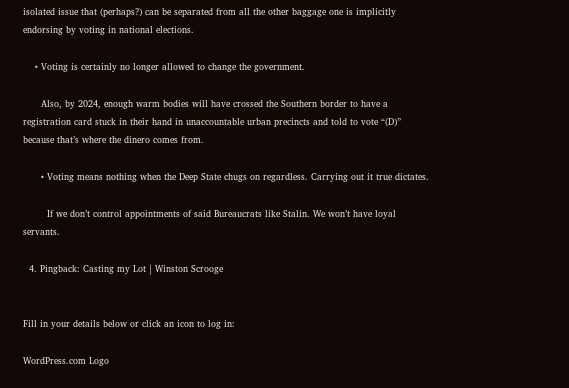isolated issue that (perhaps?) can be separated from all the other baggage one is implicitly endorsing by voting in national elections.

    • Voting is certainly no longer allowed to change the government.

      Also, by 2024, enough warm bodies will have crossed the Southern border to have a registration card stuck in their hand in unaccountable urban precincts and told to vote “(D)” because that’s where the dinero comes from.

      • Voting means nothing when the Deep State chugs on regardless. Carrying out it true dictates.

        If we don’t control appointments of said Bureaucrats like Stalin. We won’t have loyal servants.

  4. Pingback: Casting my Lot | Winston Scrooge


Fill in your details below or click an icon to log in:

WordPress.com Logo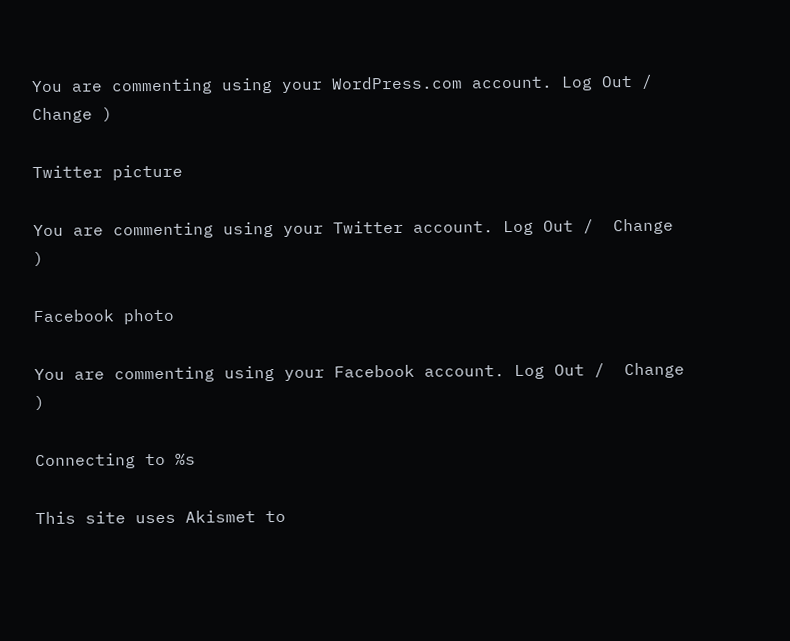You are commenting using your WordPress.com account. Log Out /  Change )

Twitter picture

You are commenting using your Twitter account. Log Out /  Change )

Facebook photo

You are commenting using your Facebook account. Log Out /  Change )

Connecting to %s

This site uses Akismet to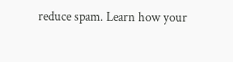reduce spam. Learn how your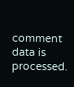comment data is processed.